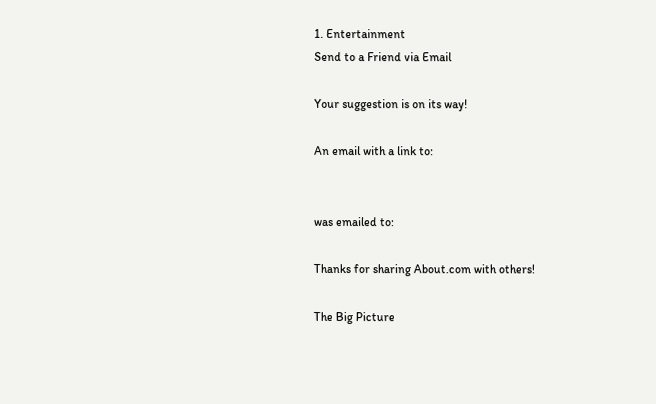1. Entertainment
Send to a Friend via Email

Your suggestion is on its way!

An email with a link to:


was emailed to:

Thanks for sharing About.com with others!

The Big Picture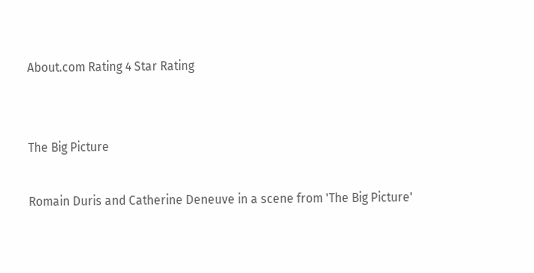About.com Rating 4 Star Rating


The Big Picture

Romain Duris and Catherine Deneuve in a scene from 'The Big Picture'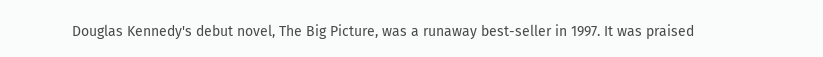Douglas Kennedy's debut novel, The Big Picture, was a runaway best-seller in 1997. It was praised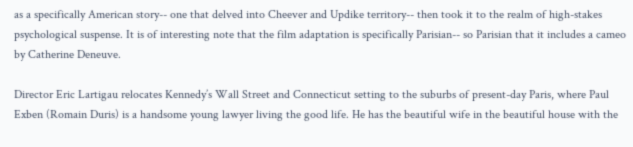as a specifically American story-- one that delved into Cheever and Updike territory-- then took it to the realm of high-stakes psychological suspense. It is of interesting note that the film adaptation is specifically Parisian-- so Parisian that it includes a cameo by Catherine Deneuve.

Director Eric Lartigau relocates Kennedy’s Wall Street and Connecticut setting to the suburbs of present-day Paris, where Paul Exben (Romain Duris) is a handsome young lawyer living the good life. He has the beautiful wife in the beautiful house with the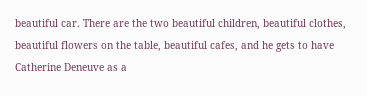beautiful car. There are the two beautiful children, beautiful clothes, beautiful flowers on the table, beautiful cafes, and he gets to have Catherine Deneuve as a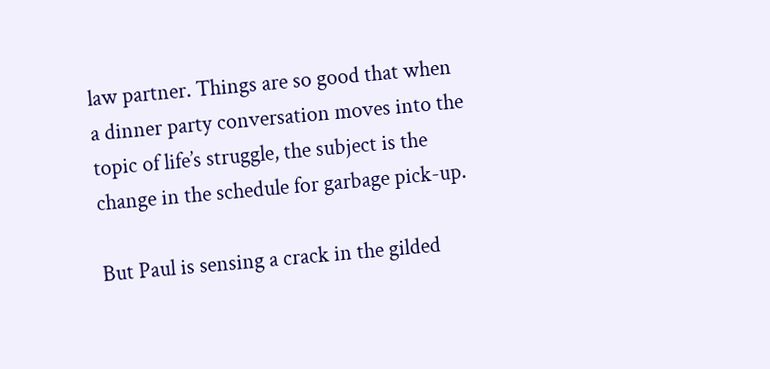law partner. Things are so good that when a dinner party conversation moves into the topic of life’s struggle, the subject is the change in the schedule for garbage pick-up.

But Paul is sensing a crack in the gilded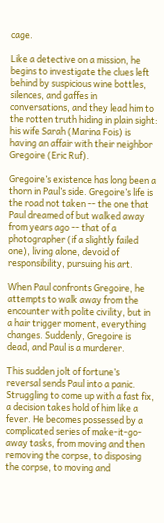cage.

Like a detective on a mission, he begins to investigate the clues left behind by suspicious wine bottles, silences, and gaffes in conversations, and they lead him to the rotten truth hiding in plain sight: his wife Sarah (Marina Fois) is having an affair with their neighbor Gregoire (Eric Ruf).

Gregoire’s existence has long been a thorn in Paul’s side. Gregoire’s life is the road not taken -- the one that Paul dreamed of but walked away from years ago -- that of a photographer (if a slightly failed one), living alone, devoid of responsibility, pursuing his art.

When Paul confronts Gregoire, he attempts to walk away from the encounter with polite civility, but in a hair trigger moment, everything changes. Suddenly, Gregoire is dead, and Paul is a murderer.

This sudden jolt of fortune’s reversal sends Paul into a panic. Struggling to come up with a fast fix, a decision takes hold of him like a fever. He becomes possessed by a complicated series of make-it-go-away tasks, from moving and then removing the corpse, to disposing the corpse, to moving and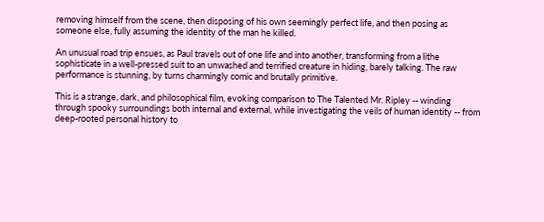removing himself from the scene, then disposing of his own seemingly perfect life, and then posing as someone else, fully assuming the identity of the man he killed.

An unusual road trip ensues, as Paul travels out of one life and into another, transforming from a lithe sophisticate in a well-pressed suit to an unwashed and terrified creature in hiding, barely talking. The raw performance is stunning, by turns charmingly comic and brutally primitive.

This is a strange, dark, and philosophical film, evoking comparison to The Talented Mr. Ripley -- winding through spooky surroundings both internal and external, while investigating the veils of human identity -- from deep-rooted personal history to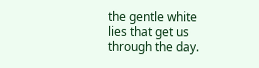the gentle white lies that get us through the day.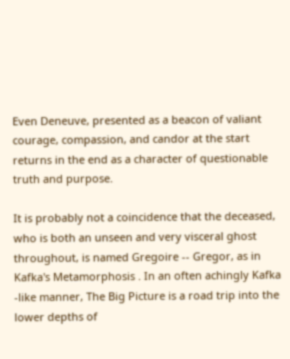Even Deneuve, presented as a beacon of valiant courage, compassion, and candor at the start returns in the end as a character of questionable truth and purpose.

It is probably not a coincidence that the deceased, who is both an unseen and very visceral ghost throughout, is named Gregoire -- Gregor, as in Kafka's Metamorphosis . In an often achingly Kafka -like manner, The Big Picture is a road trip into the lower depths of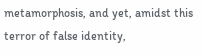metamorphosis, and yet, amidst this terror of false identity,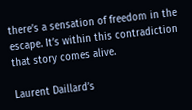there’s a sensation of freedom in the escape. It’s within this contradiction that story comes alive.

Laurent Daillard’s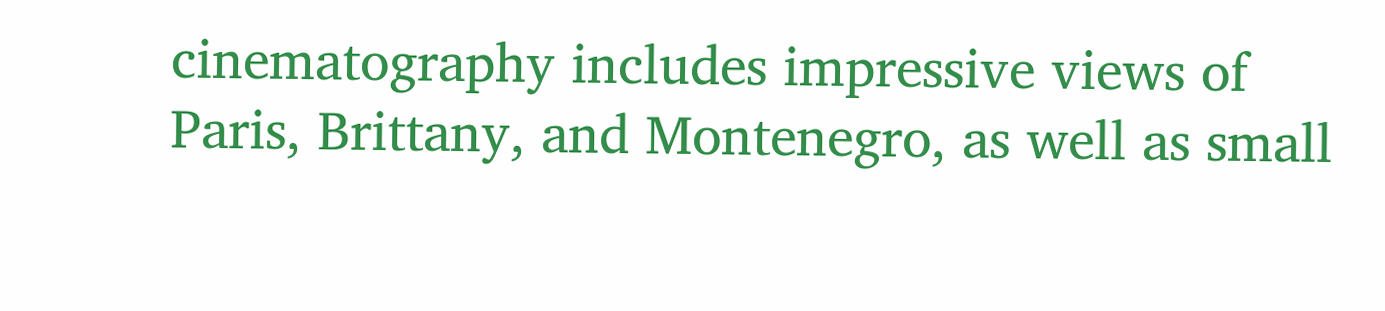cinematography includes impressive views of Paris, Brittany, and Montenegro, as well as small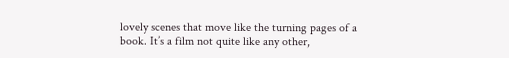lovely scenes that move like the turning pages of a book. It’s a film not quite like any other,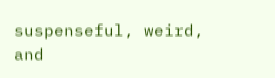suspenseful, weird, and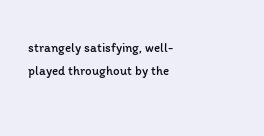strangely satisfying, well-played throughout by the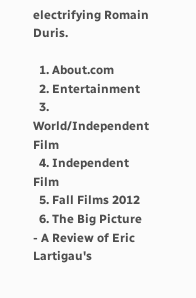electrifying Romain Duris.

  1. About.com
  2. Entertainment
  3. World/Independent Film
  4. Independent Film
  5. Fall Films 2012
  6. The Big Picture - A Review of Eric Lartigau's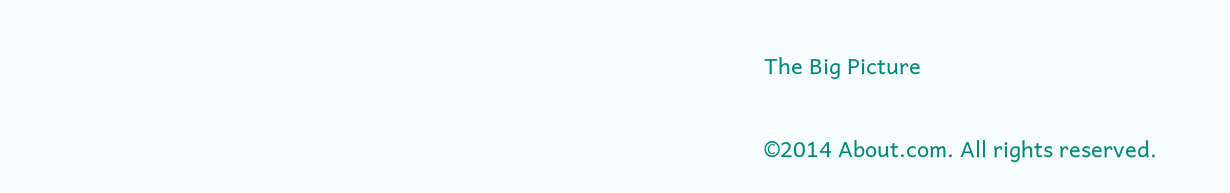The Big Picture

©2014 About.com. All rights reserved.